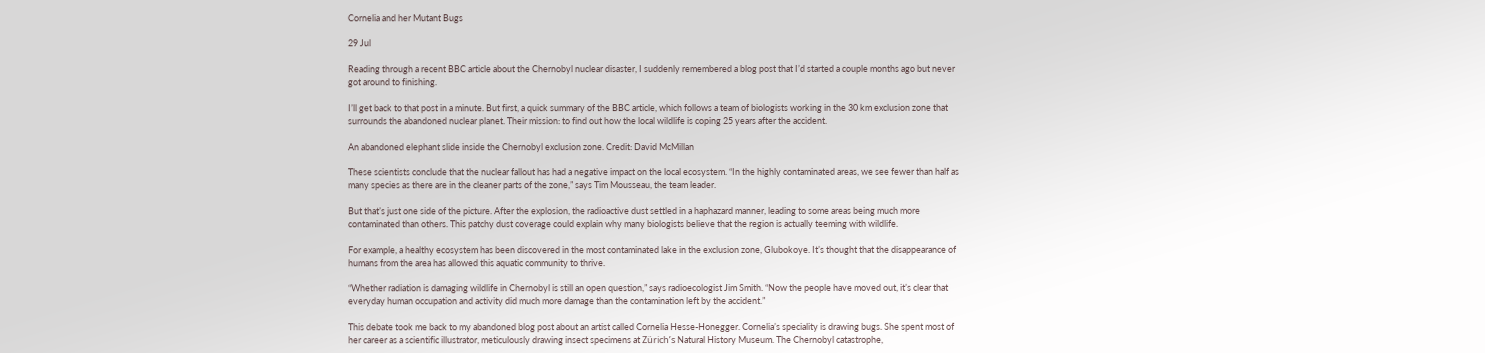Cornelia and her Mutant Bugs

29 Jul

Reading through a recent BBC article about the Chernobyl nuclear disaster, I suddenly remembered a blog post that I’d started a couple months ago but never got around to finishing.

I’ll get back to that post in a minute. But first, a quick summary of the BBC article, which follows a team of biologists working in the 30 km exclusion zone that surrounds the abandoned nuclear planet. Their mission: to find out how the local wildlife is coping 25 years after the accident.

An abandoned elephant slide inside the Chernobyl exclusion zone. Credit: David McMillan

These scientists conclude that the nuclear fallout has had a negative impact on the local ecosystem. “In the highly contaminated areas, we see fewer than half as many species as there are in the cleaner parts of the zone,” says Tim Mousseau, the team leader.

But that’s just one side of the picture. After the explosion, the radioactive dust settled in a haphazard manner, leading to some areas being much more contaminated than others. This patchy dust coverage could explain why many biologists believe that the region is actually teeming with wildlife.

For example, a healthy ecosystem has been discovered in the most contaminated lake in the exclusion zone, Glubokoye. It’s thought that the disappearance of humans from the area has allowed this aquatic community to thrive.

“Whether radiation is damaging wildlife in Chernobyl is still an open question,” says radioecologist Jim Smith. “Now the people have moved out, it’s clear that everyday human occupation and activity did much more damage than the contamination left by the accident.”

This debate took me back to my abandoned blog post about an artist called Cornelia Hesse-Honegger. Cornelia’s speciality is drawing bugs. She spent most of her career as a scientific illustrator, meticulously drawing insect specimens at Zürich’s Natural History Museum. The Chernobyl catastrophe,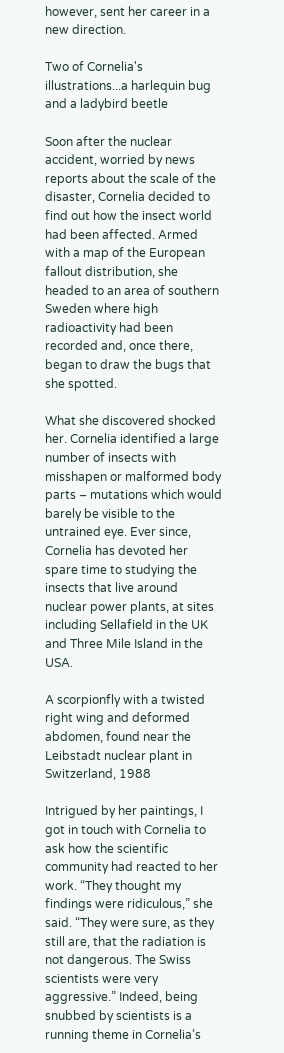however, sent her career in a new direction.

Two of Cornelia's illustrations...a harlequin bug and a ladybird beetle

Soon after the nuclear accident, worried by news reports about the scale of the disaster, Cornelia decided to find out how the insect world had been affected. Armed with a map of the European fallout distribution, she headed to an area of southern Sweden where high radioactivity had been recorded and, once there, began to draw the bugs that she spotted.

What she discovered shocked her. Cornelia identified a large number of insects with misshapen or malformed body parts – mutations which would barely be visible to the untrained eye. Ever since, Cornelia has devoted her spare time to studying the insects that live around nuclear power plants, at sites including Sellafield in the UK and Three Mile Island in the USA.

A scorpionfly with a twisted right wing and deformed abdomen, found near the Leibstadt nuclear plant in Switzerland, 1988

Intrigued by her paintings, I got in touch with Cornelia to ask how the scientific community had reacted to her work. “They thought my findings were ridiculous,” she said. “They were sure, as they still are, that the radiation is not dangerous. The Swiss scientists were very aggressive.” Indeed, being snubbed by scientists is a running theme in Cornelia’s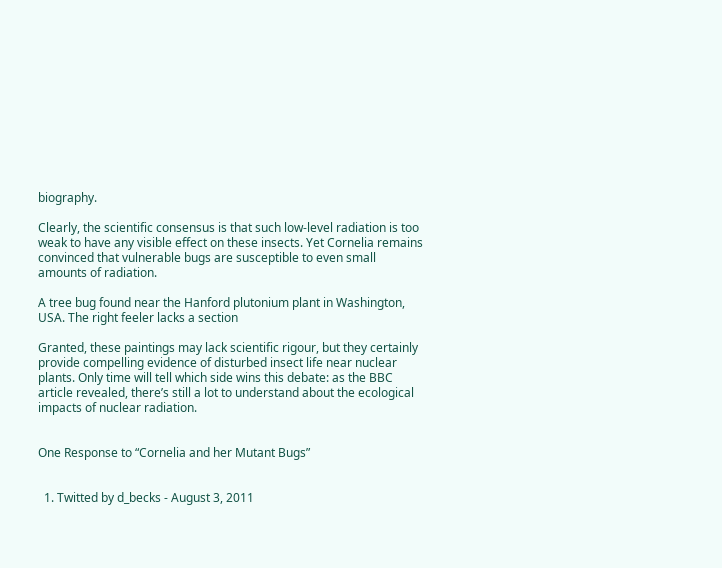biography.

Clearly, the scientific consensus is that such low-level radiation is too weak to have any visible effect on these insects. Yet Cornelia remains convinced that vulnerable bugs are susceptible to even small amounts of radiation.

A tree bug found near the Hanford plutonium plant in Washington, USA. The right feeler lacks a section

Granted, these paintings may lack scientific rigour, but they certainly provide compelling evidence of disturbed insect life near nuclear plants. Only time will tell which side wins this debate: as the BBC article revealed, there’s still a lot to understand about the ecological impacts of nuclear radiation.


One Response to “Cornelia and her Mutant Bugs”


  1. Twitted by d_becks - August 3, 2011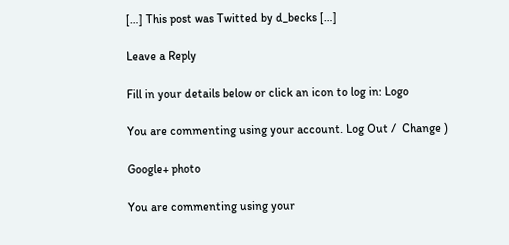[…] This post was Twitted by d_becks […]

Leave a Reply

Fill in your details below or click an icon to log in: Logo

You are commenting using your account. Log Out /  Change )

Google+ photo

You are commenting using your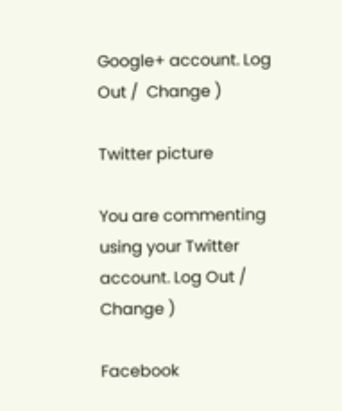Google+ account. Log Out /  Change )

Twitter picture

You are commenting using your Twitter account. Log Out /  Change )

Facebook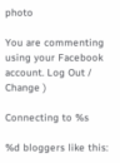photo

You are commenting using your Facebook account. Log Out /  Change )

Connecting to %s

%d bloggers like this: